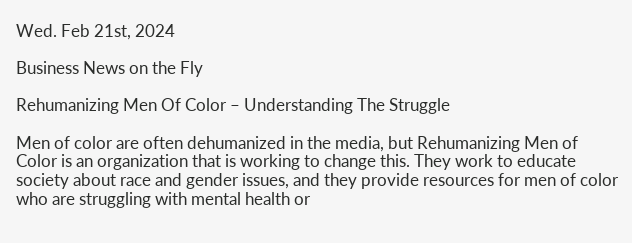Wed. Feb 21st, 2024

Business News on the Fly

Rehumanizing Men Of Color – Understanding The Struggle

Men of color are often dehumanized in the media, but Rehumanizing Men of Color is an organization that is working to change this. They work to educate society about race and gender issues, and they provide resources for men of color who are struggling with mental health or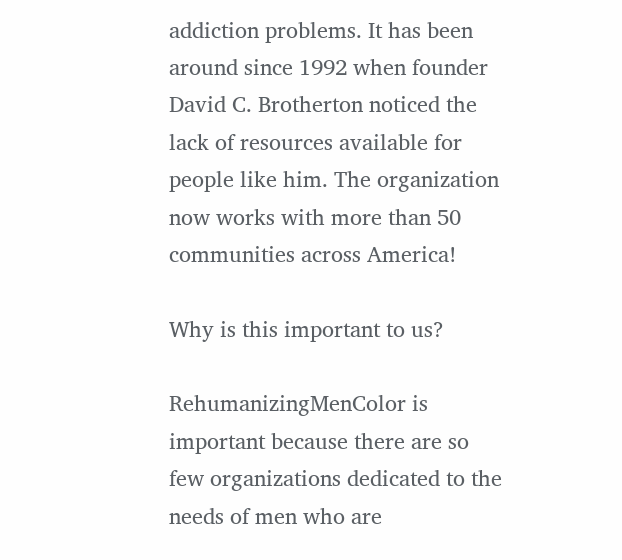addiction problems. It has been around since 1992 when founder David C. Brotherton noticed the lack of resources available for people like him. The organization now works with more than 50 communities across America!

Why is this important to us?

RehumanizingMenColor is important because there are so few organizations dedicated to the needs of men who are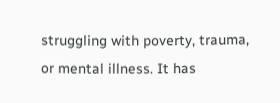struggling with poverty, trauma, or mental illness. It has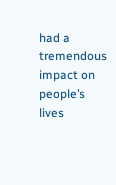had a tremendous impact on people’s lives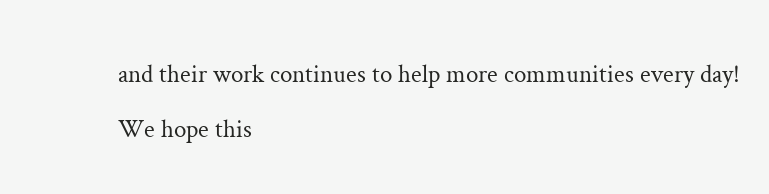and their work continues to help more communities every day!

We hope this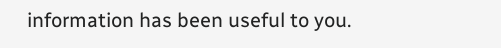information has been useful to you.